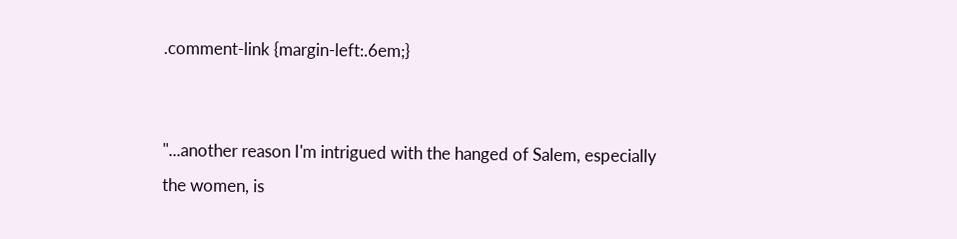.comment-link {margin-left:.6em;}


"...another reason I'm intrigued with the hanged of Salem, especially the women, is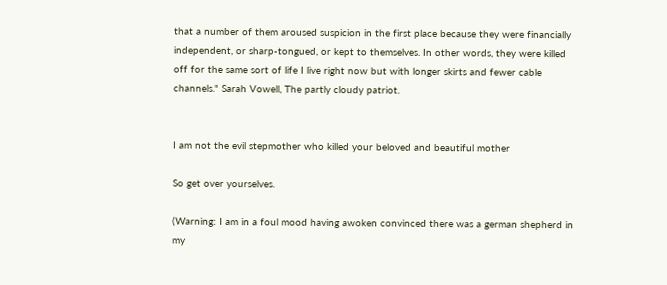that a number of them aroused suspicion in the first place because they were financially independent, or sharp-tongued, or kept to themselves. In other words, they were killed off for the same sort of life I live right now but with longer skirts and fewer cable channels." Sarah Vowell, The partly cloudy patriot.


I am not the evil stepmother who killed your beloved and beautiful mother

So get over yourselves.

(Warning: I am in a foul mood having awoken convinced there was a german shepherd in my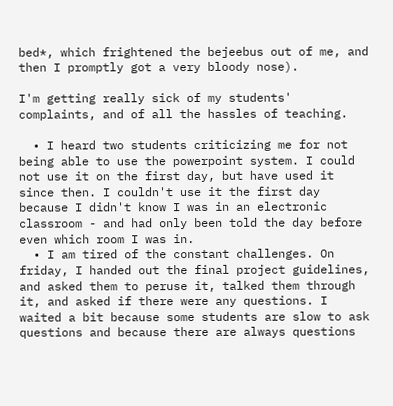bed*, which frightened the bejeebus out of me, and then I promptly got a very bloody nose).

I'm getting really sick of my students' complaints, and of all the hassles of teaching.

  • I heard two students criticizing me for not being able to use the powerpoint system. I could not use it on the first day, but have used it since then. I couldn't use it the first day because I didn't know I was in an electronic classroom - and had only been told the day before even which room I was in.
  • I am tired of the constant challenges. On friday, I handed out the final project guidelines, and asked them to peruse it, talked them through it, and asked if there were any questions. I waited a bit because some students are slow to ask questions and because there are always questions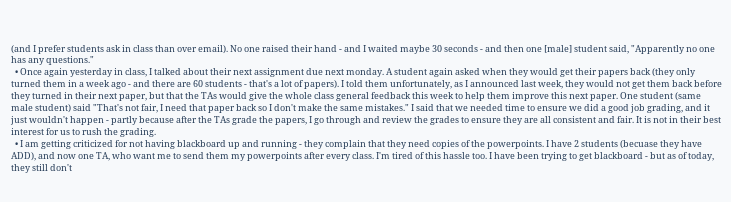(and I prefer students ask in class than over email). No one raised their hand - and I waited maybe 30 seconds - and then one [male] student said, "Apparently no one has any questions."
  • Once again yesterday in class, I talked about their next assignment due next monday. A student again asked when they would get their papers back (they only turned them in a week ago - and there are 60 students - that's a lot of papers). I told them unfortunately, as I announced last week, they would not get them back before they turned in their next paper, but that the TAs would give the whole class general feedback this week to help them improve this next paper. One student (same male student) said "That's not fair, I need that paper back so I don't make the same mistakes." I said that we needed time to ensure we did a good job grading, and it just wouldn't happen - partly because after the TAs grade the papers, I go through and review the grades to ensure they are all consistent and fair. It is not in their best interest for us to rush the grading.
  • I am getting criticized for not having blackboard up and running - they complain that they need copies of the powerpoints. I have 2 students (becuase they have ADD), and now one TA, who want me to send them my powerpoints after every class. I'm tired of this hassle too. I have been trying to get blackboard - but as of today, they still don't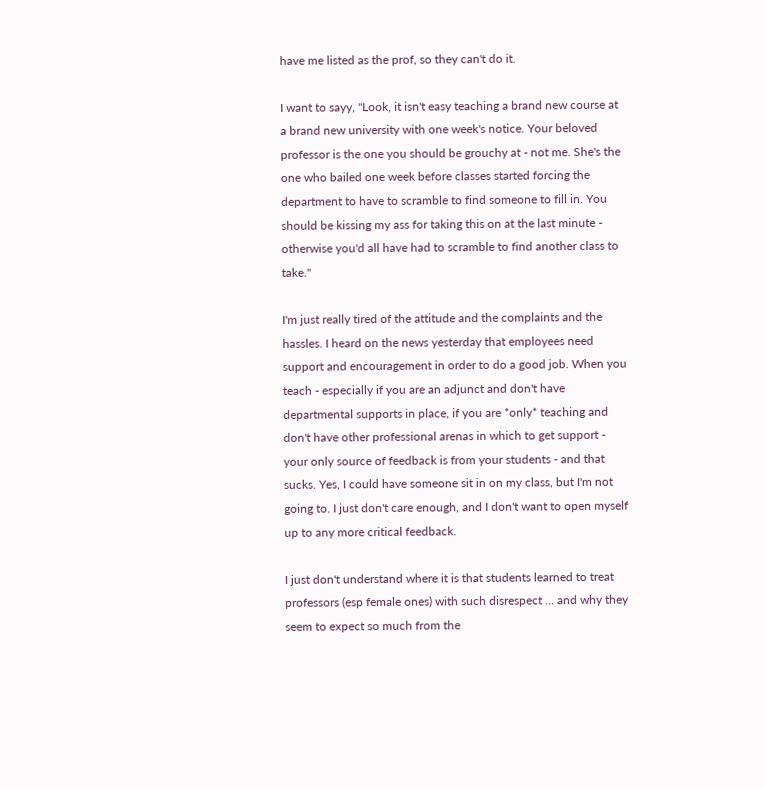have me listed as the prof, so they can't do it.

I want to sayy, "Look, it isn't easy teaching a brand new course at a brand new university with one week's notice. Your beloved professor is the one you should be grouchy at - not me. She's the one who bailed one week before classes started forcing the department to have to scramble to find someone to fill in. You should be kissing my ass for taking this on at the last minute - otherwise you'd all have had to scramble to find another class to take."

I'm just really tired of the attitude and the complaints and the hassles. I heard on the news yesterday that employees need support and encouragement in order to do a good job. When you teach - especially if you are an adjunct and don't have departmental supports in place, if you are *only* teaching and don't have other professional arenas in which to get support - your only source of feedback is from your students - and that sucks. Yes, I could have someone sit in on my class, but I'm not going to. I just don't care enough, and I don't want to open myself up to any more critical feedback.

I just don't understand where it is that students learned to treat professors (esp female ones) with such disrespect ... and why they seem to expect so much from the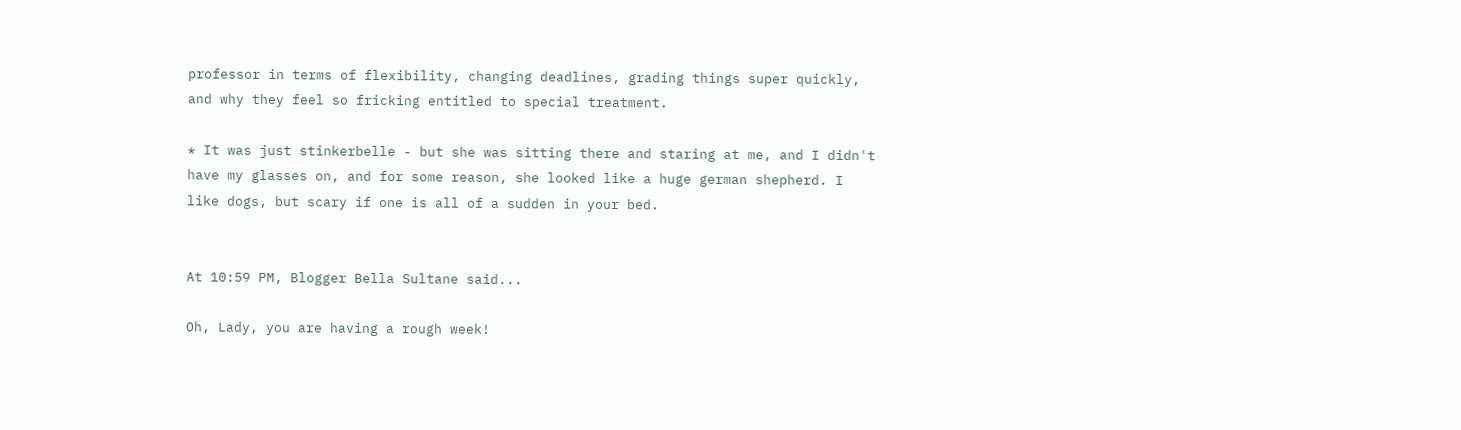professor in terms of flexibility, changing deadlines, grading things super quickly, and why they feel so fricking entitled to special treatment.

* It was just stinkerbelle - but she was sitting there and staring at me, and I didn't have my glasses on, and for some reason, she looked like a huge german shepherd. I like dogs, but scary if one is all of a sudden in your bed.


At 10:59 PM, Blogger Bella Sultane said...

Oh, Lady, you are having a rough week!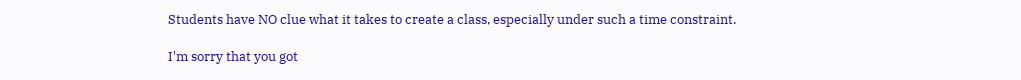Students have NO clue what it takes to create a class, especially under such a time constraint.

I'm sorry that you got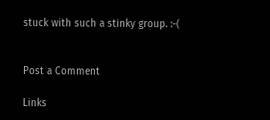stuck with such a stinky group. :-(


Post a Comment

Links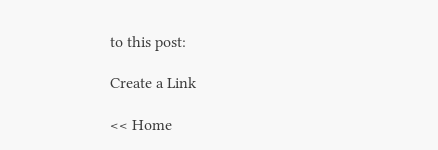to this post:

Create a Link

<< Home